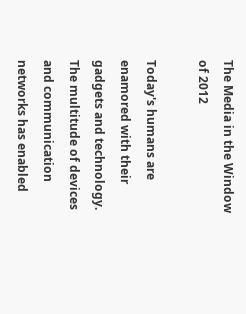The Media in the Window of 2012

Today's humans are enamored with their gadgets and technology. The multitude of devices and communication networks has enabled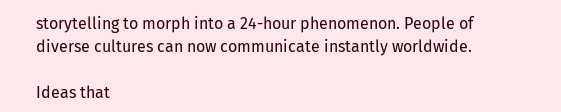storytelling to morph into a 24-hour phenomenon. People of diverse cultures can now communicate instantly worldwide.

Ideas that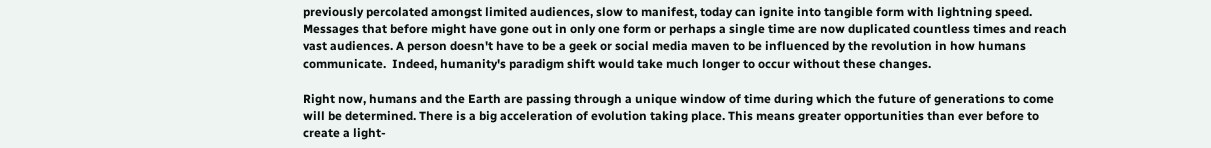previously percolated amongst limited audiences, slow to manifest, today can ignite into tangible form with lightning speed. Messages that before might have gone out in only one form or perhaps a single time are now duplicated countless times and reach vast audiences. A person doesn't have to be a geek or social media maven to be influenced by the revolution in how humans communicate.  Indeed, humanity's paradigm shift would take much longer to occur without these changes.

Right now, humans and the Earth are passing through a unique window of time during which the future of generations to come will be determined. There is a big acceleration of evolution taking place. This means greater opportunities than ever before to create a light-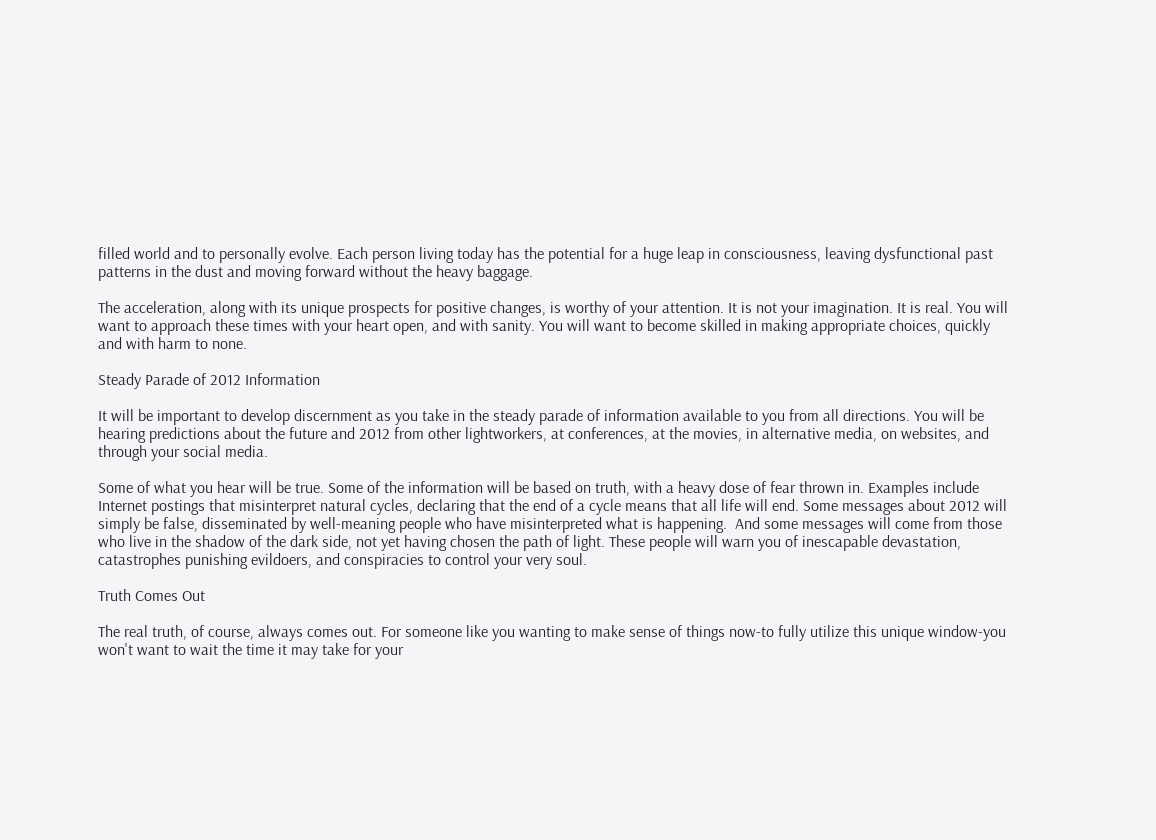filled world and to personally evolve. Each person living today has the potential for a huge leap in consciousness, leaving dysfunctional past patterns in the dust and moving forward without the heavy baggage.

The acceleration, along with its unique prospects for positive changes, is worthy of your attention. It is not your imagination. It is real. You will want to approach these times with your heart open, and with sanity. You will want to become skilled in making appropriate choices, quickly and with harm to none.

Steady Parade of 2012 Information

It will be important to develop discernment as you take in the steady parade of information available to you from all directions. You will be hearing predictions about the future and 2012 from other lightworkers, at conferences, at the movies, in alternative media, on websites, and through your social media.

Some of what you hear will be true. Some of the information will be based on truth, with a heavy dose of fear thrown in. Examples include Internet postings that misinterpret natural cycles, declaring that the end of a cycle means that all life will end. Some messages about 2012 will simply be false, disseminated by well-meaning people who have misinterpreted what is happening.  And some messages will come from those who live in the shadow of the dark side, not yet having chosen the path of light. These people will warn you of inescapable devastation, catastrophes punishing evildoers, and conspiracies to control your very soul.

Truth Comes Out

The real truth, of course, always comes out. For someone like you wanting to make sense of things now-to fully utilize this unique window-you won't want to wait the time it may take for your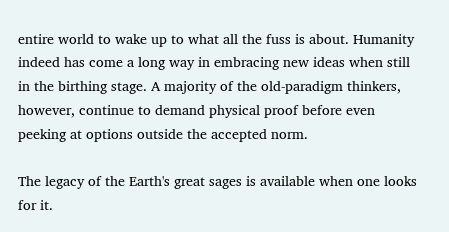entire world to wake up to what all the fuss is about. Humanity indeed has come a long way in embracing new ideas when still in the birthing stage. A majority of the old-paradigm thinkers, however, continue to demand physical proof before even peeking at options outside the accepted norm.

The legacy of the Earth's great sages is available when one looks for it.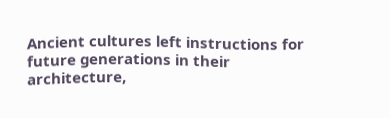Ancient cultures left instructions for future generations in their architecture,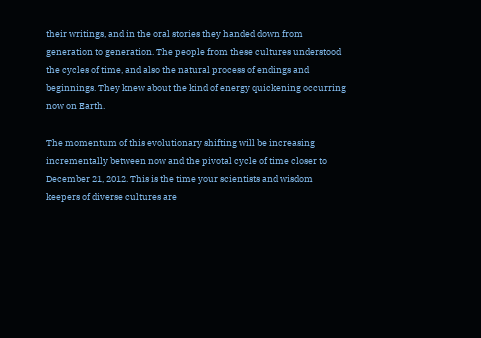their writings, and in the oral stories they handed down from generation to generation. The people from these cultures understood the cycles of time, and also the natural process of endings and beginnings. They knew about the kind of energy quickening occurring now on Earth.

The momentum of this evolutionary shifting will be increasing incrementally between now and the pivotal cycle of time closer to December 21, 2012. This is the time your scientists and wisdom keepers of diverse cultures are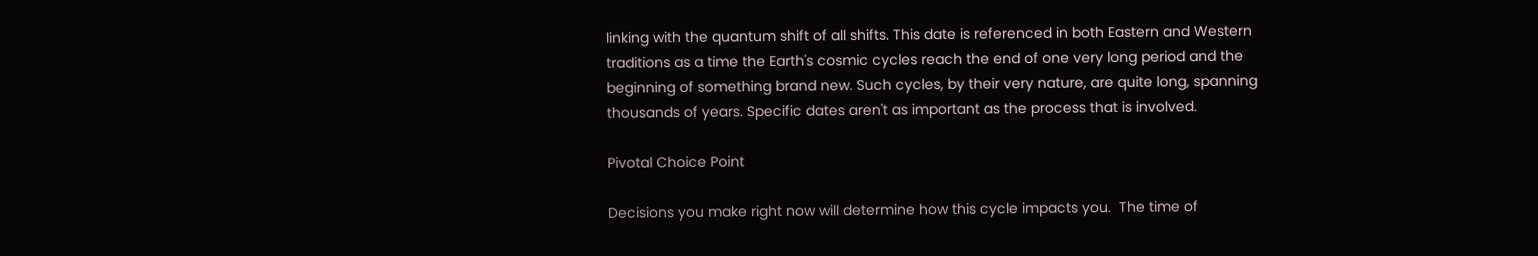linking with the quantum shift of all shifts. This date is referenced in both Eastern and Western traditions as a time the Earth's cosmic cycles reach the end of one very long period and the beginning of something brand new. Such cycles, by their very nature, are quite long, spanning thousands of years. Specific dates aren't as important as the process that is involved.

Pivotal Choice Point

Decisions you make right now will determine how this cycle impacts you.  The time of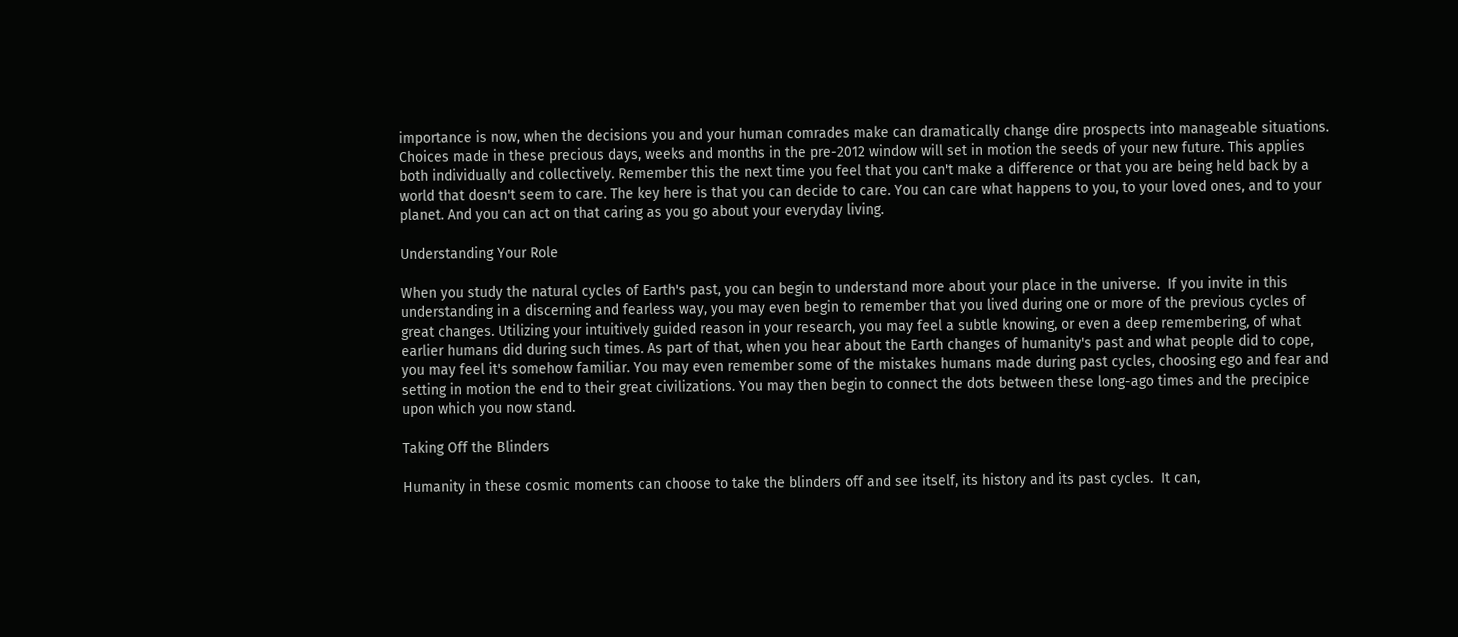importance is now, when the decisions you and your human comrades make can dramatically change dire prospects into manageable situations. Choices made in these precious days, weeks and months in the pre-2012 window will set in motion the seeds of your new future. This applies both individually and collectively. Remember this the next time you feel that you can't make a difference or that you are being held back by a world that doesn't seem to care. The key here is that you can decide to care. You can care what happens to you, to your loved ones, and to your planet. And you can act on that caring as you go about your everyday living.

Understanding Your Role

When you study the natural cycles of Earth's past, you can begin to understand more about your place in the universe.  If you invite in this understanding in a discerning and fearless way, you may even begin to remember that you lived during one or more of the previous cycles of great changes. Utilizing your intuitively guided reason in your research, you may feel a subtle knowing, or even a deep remembering, of what earlier humans did during such times. As part of that, when you hear about the Earth changes of humanity's past and what people did to cope, you may feel it's somehow familiar. You may even remember some of the mistakes humans made during past cycles, choosing ego and fear and setting in motion the end to their great civilizations. You may then begin to connect the dots between these long-ago times and the precipice upon which you now stand.

Taking Off the Blinders

Humanity in these cosmic moments can choose to take the blinders off and see itself, its history and its past cycles.  It can,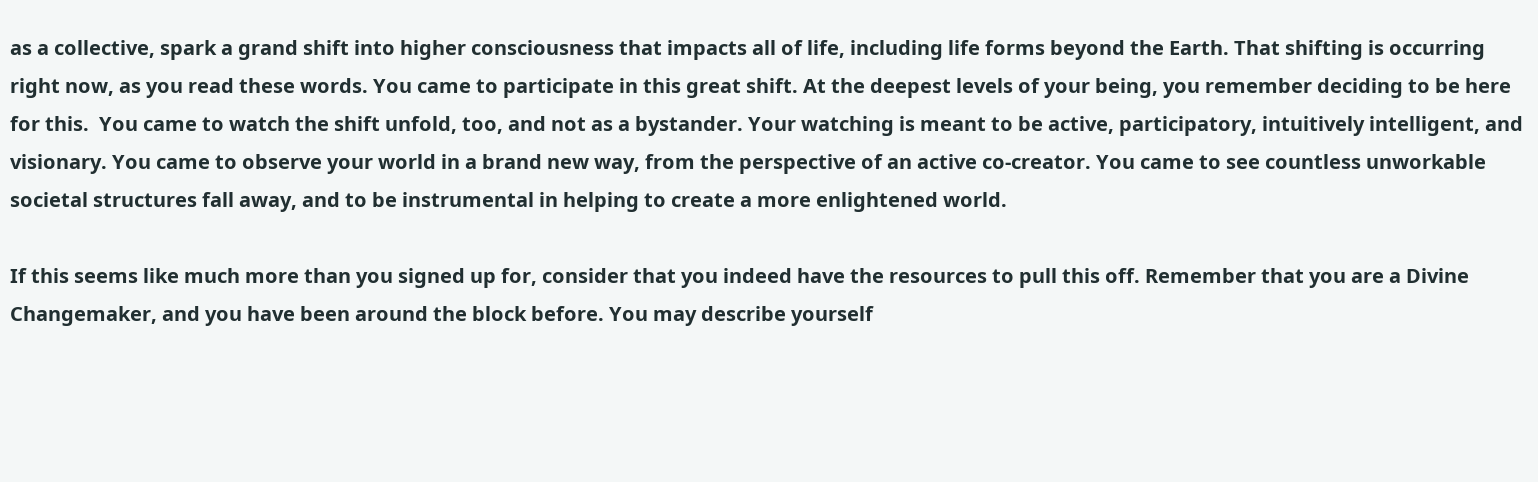as a collective, spark a grand shift into higher consciousness that impacts all of life, including life forms beyond the Earth. That shifting is occurring right now, as you read these words. You came to participate in this great shift. At the deepest levels of your being, you remember deciding to be here for this.  You came to watch the shift unfold, too, and not as a bystander. Your watching is meant to be active, participatory, intuitively intelligent, and visionary. You came to observe your world in a brand new way, from the perspective of an active co-creator. You came to see countless unworkable societal structures fall away, and to be instrumental in helping to create a more enlightened world.

If this seems like much more than you signed up for, consider that you indeed have the resources to pull this off. Remember that you are a Divine Changemaker, and you have been around the block before. You may describe yourself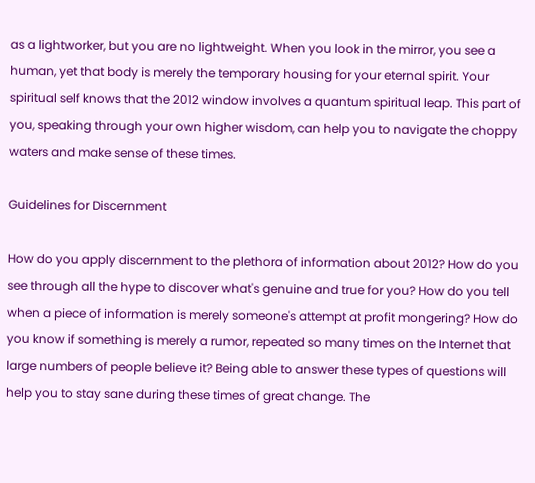as a lightworker, but you are no lightweight. When you look in the mirror, you see a human, yet that body is merely the temporary housing for your eternal spirit. Your spiritual self knows that the 2012 window involves a quantum spiritual leap. This part of you, speaking through your own higher wisdom, can help you to navigate the choppy waters and make sense of these times.

Guidelines for Discernment

How do you apply discernment to the plethora of information about 2012? How do you see through all the hype to discover what's genuine and true for you? How do you tell when a piece of information is merely someone's attempt at profit mongering? How do you know if something is merely a rumor, repeated so many times on the Internet that large numbers of people believe it? Being able to answer these types of questions will help you to stay sane during these times of great change. The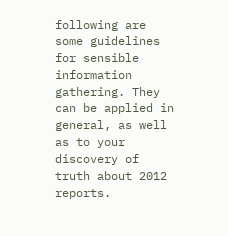following are some guidelines for sensible information gathering. They can be applied in general, as well as to your discovery of truth about 2012 reports.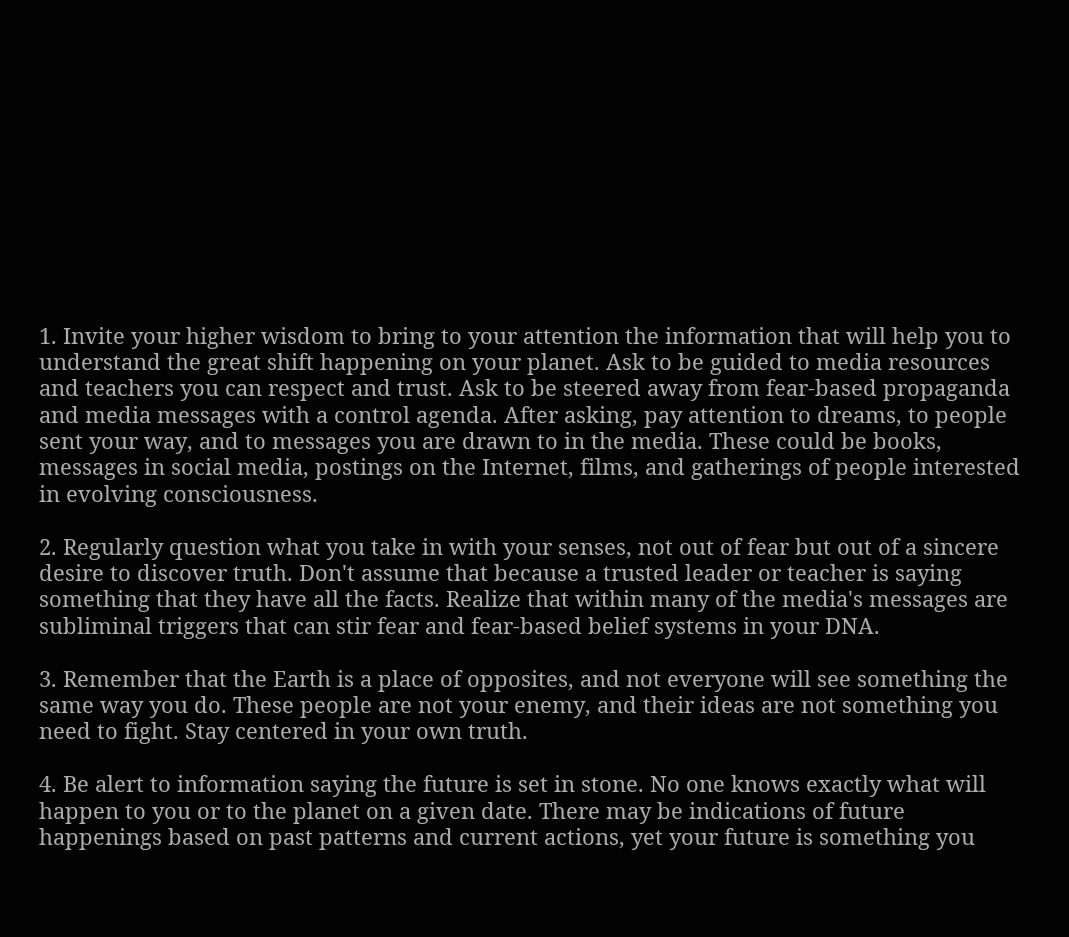1. Invite your higher wisdom to bring to your attention the information that will help you to understand the great shift happening on your planet. Ask to be guided to media resources and teachers you can respect and trust. Ask to be steered away from fear-based propaganda and media messages with a control agenda. After asking, pay attention to dreams, to people sent your way, and to messages you are drawn to in the media. These could be books, messages in social media, postings on the Internet, films, and gatherings of people interested in evolving consciousness.

2. Regularly question what you take in with your senses, not out of fear but out of a sincere desire to discover truth. Don't assume that because a trusted leader or teacher is saying something that they have all the facts. Realize that within many of the media's messages are subliminal triggers that can stir fear and fear-based belief systems in your DNA.

3. Remember that the Earth is a place of opposites, and not everyone will see something the same way you do. These people are not your enemy, and their ideas are not something you need to fight. Stay centered in your own truth.

4. Be alert to information saying the future is set in stone. No one knows exactly what will happen to you or to the planet on a given date. There may be indications of future happenings based on past patterns and current actions, yet your future is something you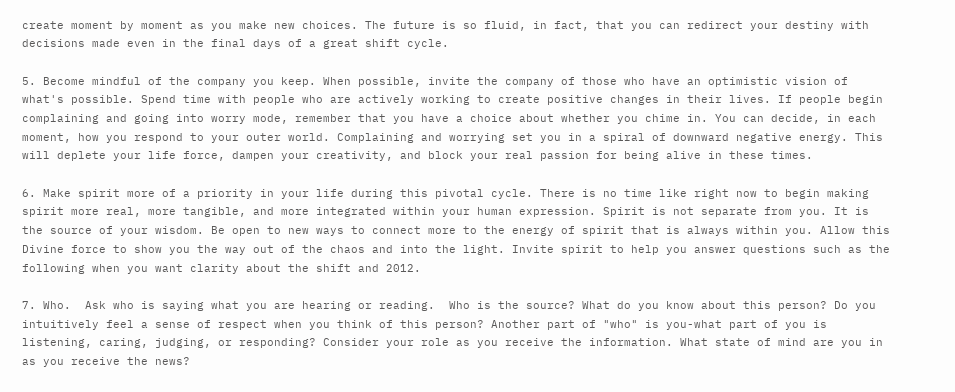create moment by moment as you make new choices. The future is so fluid, in fact, that you can redirect your destiny with decisions made even in the final days of a great shift cycle.

5. Become mindful of the company you keep. When possible, invite the company of those who have an optimistic vision of what's possible. Spend time with people who are actively working to create positive changes in their lives. If people begin complaining and going into worry mode, remember that you have a choice about whether you chime in. You can decide, in each moment, how you respond to your outer world. Complaining and worrying set you in a spiral of downward negative energy. This will deplete your life force, dampen your creativity, and block your real passion for being alive in these times.

6. Make spirit more of a priority in your life during this pivotal cycle. There is no time like right now to begin making spirit more real, more tangible, and more integrated within your human expression. Spirit is not separate from you. It is the source of your wisdom. Be open to new ways to connect more to the energy of spirit that is always within you. Allow this Divine force to show you the way out of the chaos and into the light. Invite spirit to help you answer questions such as the following when you want clarity about the shift and 2012.

7. Who.  Ask who is saying what you are hearing or reading.  Who is the source? What do you know about this person? Do you intuitively feel a sense of respect when you think of this person? Another part of "who" is you-what part of you is listening, caring, judging, or responding? Consider your role as you receive the information. What state of mind are you in as you receive the news?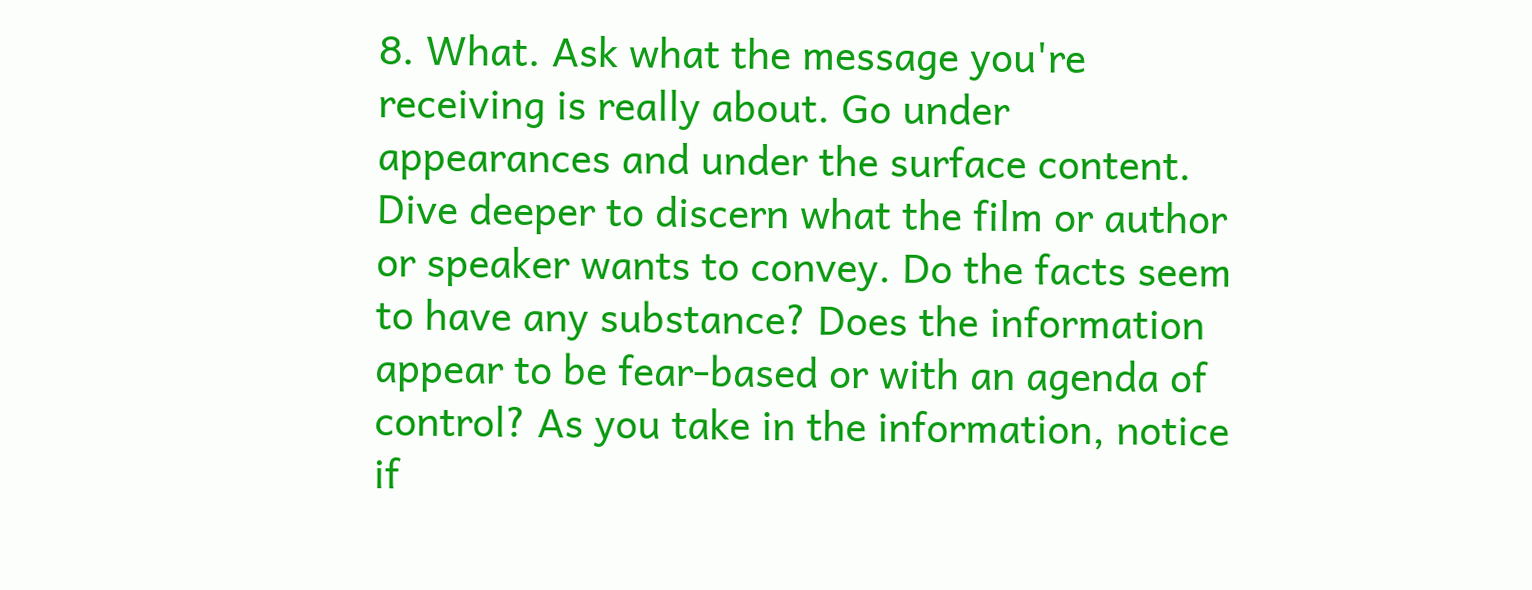8. What. Ask what the message you're receiving is really about. Go under appearances and under the surface content. Dive deeper to discern what the film or author or speaker wants to convey. Do the facts seem to have any substance? Does the information appear to be fear-based or with an agenda of control? As you take in the information, notice if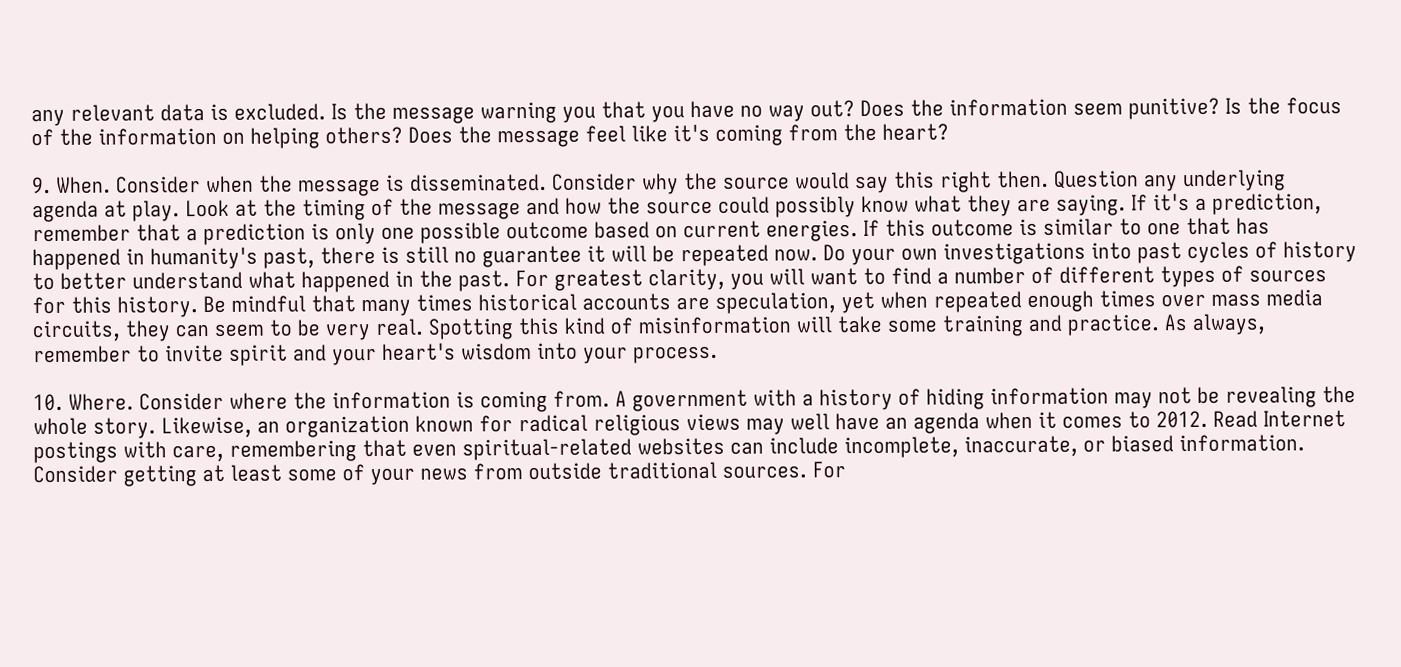any relevant data is excluded. Is the message warning you that you have no way out? Does the information seem punitive? Is the focus of the information on helping others? Does the message feel like it's coming from the heart?

9. When. Consider when the message is disseminated. Consider why the source would say this right then. Question any underlying agenda at play. Look at the timing of the message and how the source could possibly know what they are saying. If it's a prediction, remember that a prediction is only one possible outcome based on current energies. If this outcome is similar to one that has happened in humanity's past, there is still no guarantee it will be repeated now. Do your own investigations into past cycles of history to better understand what happened in the past. For greatest clarity, you will want to find a number of different types of sources for this history. Be mindful that many times historical accounts are speculation, yet when repeated enough times over mass media circuits, they can seem to be very real. Spotting this kind of misinformation will take some training and practice. As always, remember to invite spirit and your heart's wisdom into your process.

10. Where. Consider where the information is coming from. A government with a history of hiding information may not be revealing the whole story. Likewise, an organization known for radical religious views may well have an agenda when it comes to 2012. Read Internet postings with care, remembering that even spiritual-related websites can include incomplete, inaccurate, or biased information. Consider getting at least some of your news from outside traditional sources. For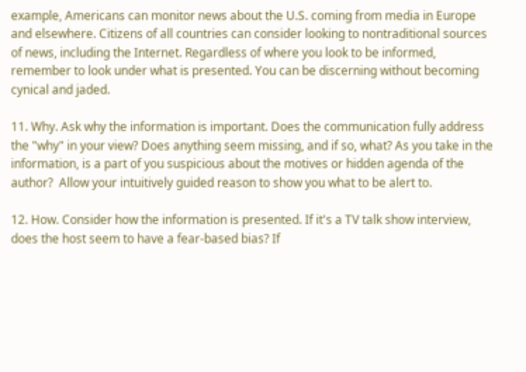example, Americans can monitor news about the U.S. coming from media in Europe and elsewhere. Citizens of all countries can consider looking to nontraditional sources of news, including the Internet. Regardless of where you look to be informed, remember to look under what is presented. You can be discerning without becoming cynical and jaded.

11. Why. Ask why the information is important. Does the communication fully address the "why" in your view? Does anything seem missing, and if so, what? As you take in the information, is a part of you suspicious about the motives or hidden agenda of the author?  Allow your intuitively guided reason to show you what to be alert to.

12. How. Consider how the information is presented. If it's a TV talk show interview, does the host seem to have a fear-based bias? If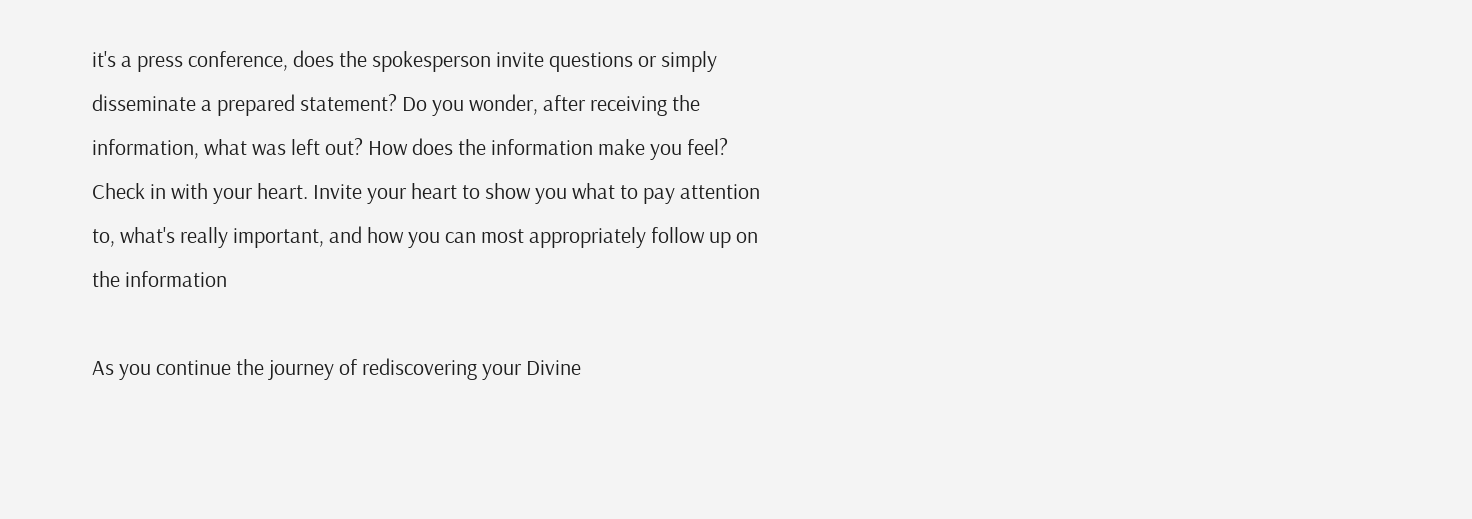it's a press conference, does the spokesperson invite questions or simply disseminate a prepared statement? Do you wonder, after receiving the information, what was left out? How does the information make you feel? Check in with your heart. Invite your heart to show you what to pay attention to, what's really important, and how you can most appropriately follow up on the information

As you continue the journey of rediscovering your Divine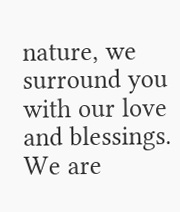nature, we surround you with our love and blessings. We are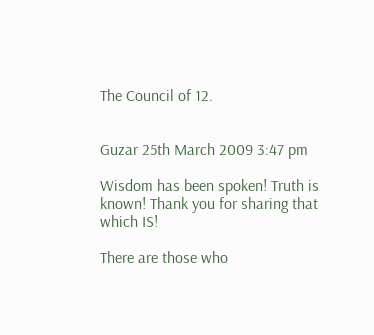The Council of 12.


Guzar 25th March 2009 3:47 pm

Wisdom has been spoken! Truth is known! Thank you for sharing that which IS!

There are those who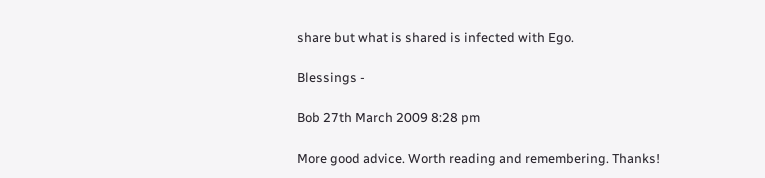share but what is shared is infected with Ego.

Blessings -

Bob 27th March 2009 8:28 pm

More good advice. Worth reading and remembering. Thanks!